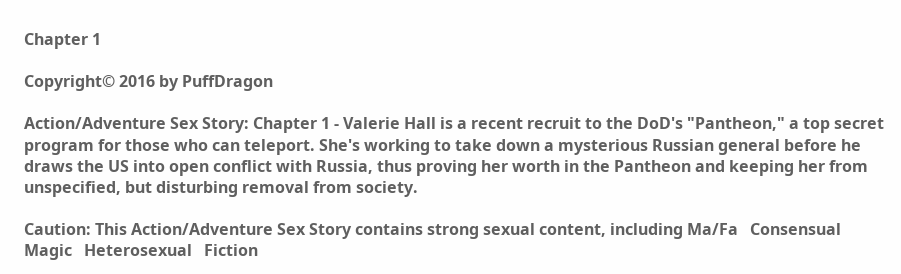Chapter 1

Copyright© 2016 by PuffDragon

Action/Adventure Sex Story: Chapter 1 - Valerie Hall is a recent recruit to the DoD's "Pantheon," a top secret program for those who can teleport. She's working to take down a mysterious Russian general before he draws the US into open conflict with Russia, thus proving her worth in the Pantheon and keeping her from unspecified, but disturbing removal from society.

Caution: This Action/Adventure Sex Story contains strong sexual content, including Ma/Fa   Consensual   Magic   Heterosexual   Fiction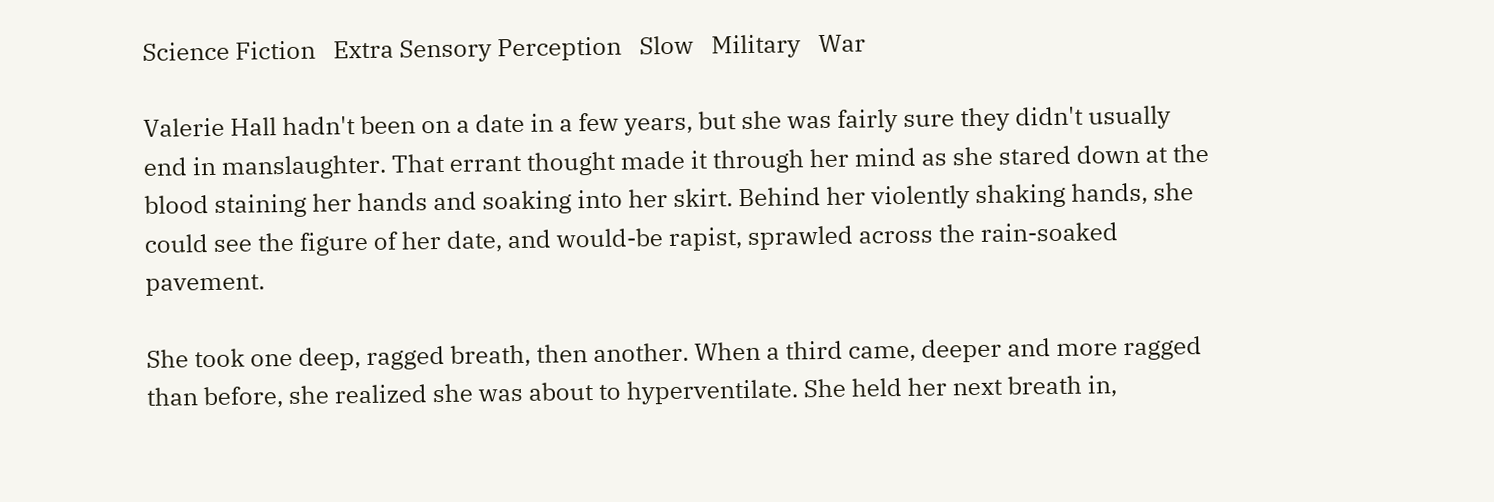Science Fiction   Extra Sensory Perception   Slow   Military   War

Valerie Hall hadn't been on a date in a few years, but she was fairly sure they didn't usually end in manslaughter. That errant thought made it through her mind as she stared down at the blood staining her hands and soaking into her skirt. Behind her violently shaking hands, she could see the figure of her date, and would-be rapist, sprawled across the rain-soaked pavement.

She took one deep, ragged breath, then another. When a third came, deeper and more ragged than before, she realized she was about to hyperventilate. She held her next breath in,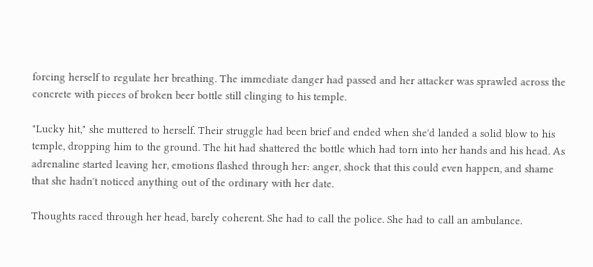forcing herself to regulate her breathing. The immediate danger had passed and her attacker was sprawled across the concrete with pieces of broken beer bottle still clinging to his temple.

"Lucky hit," she muttered to herself. Their struggle had been brief and ended when she'd landed a solid blow to his temple, dropping him to the ground. The hit had shattered the bottle which had torn into her hands and his head. As adrenaline started leaving her, emotions flashed through her: anger, shock that this could even happen, and shame that she hadn't noticed anything out of the ordinary with her date.

Thoughts raced through her head, barely coherent. She had to call the police. She had to call an ambulance.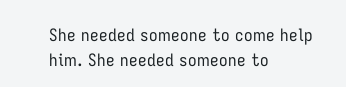She needed someone to come help him. She needed someone to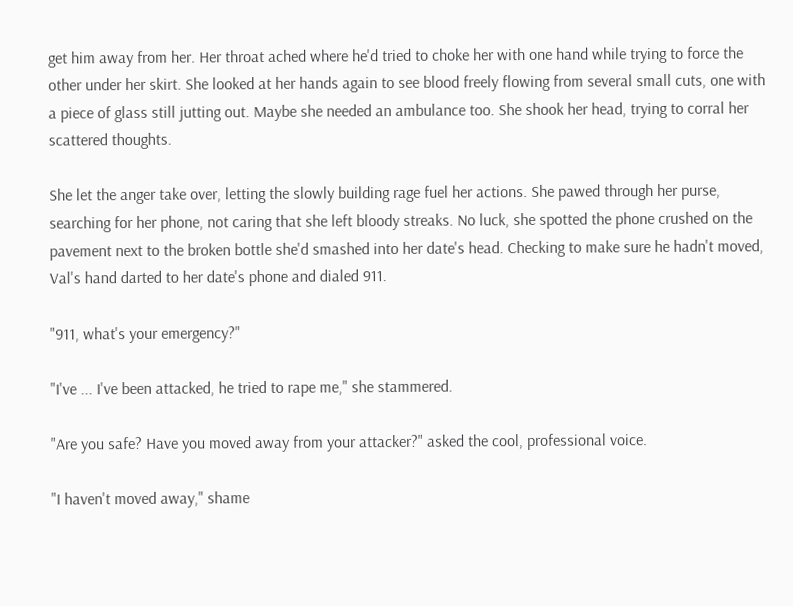get him away from her. Her throat ached where he'd tried to choke her with one hand while trying to force the other under her skirt. She looked at her hands again to see blood freely flowing from several small cuts, one with a piece of glass still jutting out. Maybe she needed an ambulance too. She shook her head, trying to corral her scattered thoughts.

She let the anger take over, letting the slowly building rage fuel her actions. She pawed through her purse, searching for her phone, not caring that she left bloody streaks. No luck, she spotted the phone crushed on the pavement next to the broken bottle she'd smashed into her date's head. Checking to make sure he hadn't moved, Val's hand darted to her date's phone and dialed 911.

"911, what's your emergency?"

"I've ... I've been attacked, he tried to rape me," she stammered.

"Are you safe? Have you moved away from your attacker?" asked the cool, professional voice.

"I haven't moved away," shame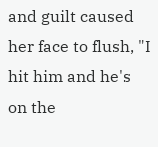and guilt caused her face to flush, "I hit him and he's on the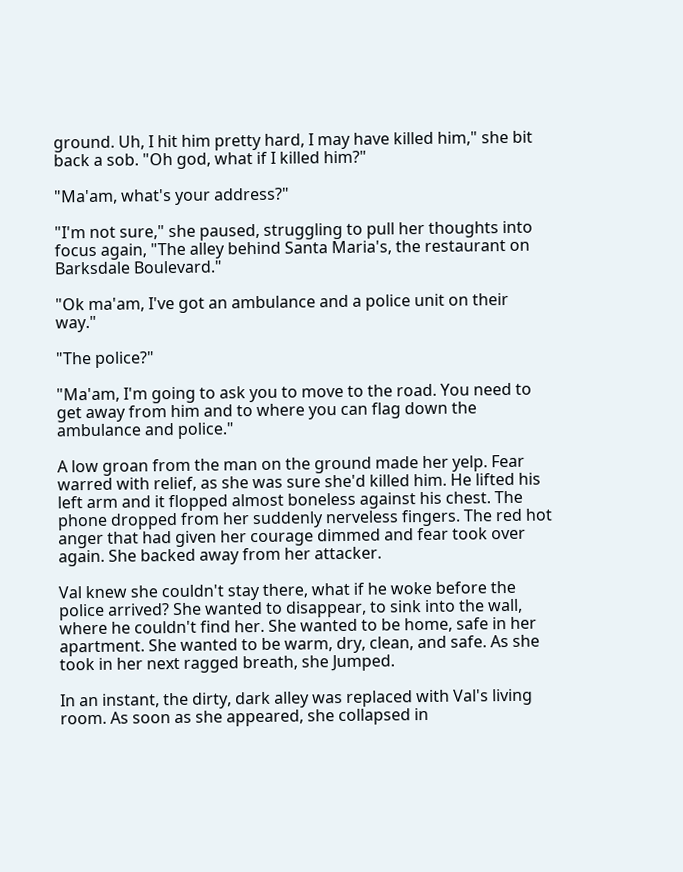ground. Uh, I hit him pretty hard, I may have killed him," she bit back a sob. "Oh god, what if I killed him?"

"Ma'am, what's your address?"

"I'm not sure," she paused, struggling to pull her thoughts into focus again, "The alley behind Santa Maria's, the restaurant on Barksdale Boulevard."

"Ok ma'am, I've got an ambulance and a police unit on their way."

"The police?"

"Ma'am, I'm going to ask you to move to the road. You need to get away from him and to where you can flag down the ambulance and police."

A low groan from the man on the ground made her yelp. Fear warred with relief, as she was sure she'd killed him. He lifted his left arm and it flopped almost boneless against his chest. The phone dropped from her suddenly nerveless fingers. The red hot anger that had given her courage dimmed and fear took over again. She backed away from her attacker.

Val knew she couldn't stay there, what if he woke before the police arrived? She wanted to disappear, to sink into the wall, where he couldn't find her. She wanted to be home, safe in her apartment. She wanted to be warm, dry, clean, and safe. As she took in her next ragged breath, she Jumped.

In an instant, the dirty, dark alley was replaced with Val's living room. As soon as she appeared, she collapsed in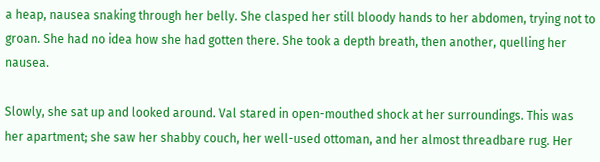a heap, nausea snaking through her belly. She clasped her still bloody hands to her abdomen, trying not to groan. She had no idea how she had gotten there. She took a depth breath, then another, quelling her nausea.

Slowly, she sat up and looked around. Val stared in open-mouthed shock at her surroundings. This was her apartment; she saw her shabby couch, her well-used ottoman, and her almost threadbare rug. Her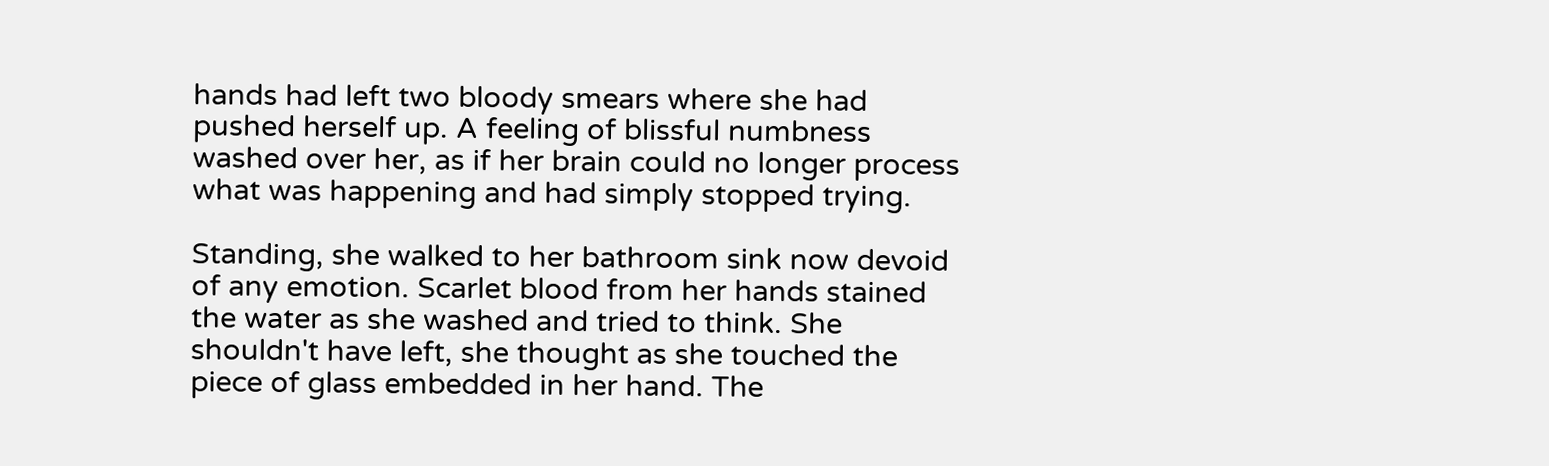hands had left two bloody smears where she had pushed herself up. A feeling of blissful numbness washed over her, as if her brain could no longer process what was happening and had simply stopped trying.

Standing, she walked to her bathroom sink now devoid of any emotion. Scarlet blood from her hands stained the water as she washed and tried to think. She shouldn't have left, she thought as she touched the piece of glass embedded in her hand. The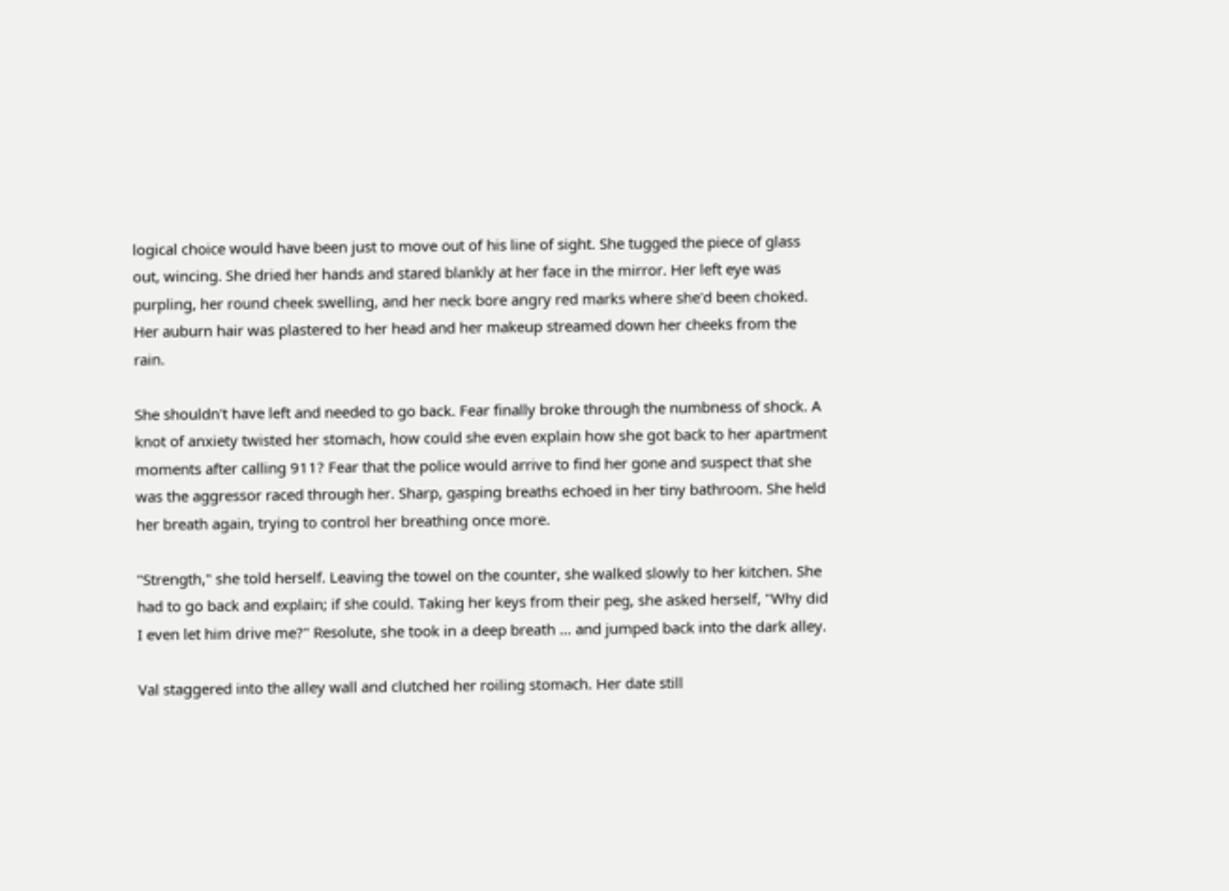logical choice would have been just to move out of his line of sight. She tugged the piece of glass out, wincing. She dried her hands and stared blankly at her face in the mirror. Her left eye was purpling, her round cheek swelling, and her neck bore angry red marks where she'd been choked. Her auburn hair was plastered to her head and her makeup streamed down her cheeks from the rain.

She shouldn't have left and needed to go back. Fear finally broke through the numbness of shock. A knot of anxiety twisted her stomach, how could she even explain how she got back to her apartment moments after calling 911? Fear that the police would arrive to find her gone and suspect that she was the aggressor raced through her. Sharp, gasping breaths echoed in her tiny bathroom. She held her breath again, trying to control her breathing once more.

"Strength," she told herself. Leaving the towel on the counter, she walked slowly to her kitchen. She had to go back and explain; if she could. Taking her keys from their peg, she asked herself, "Why did I even let him drive me?" Resolute, she took in a deep breath ... and jumped back into the dark alley.

Val staggered into the alley wall and clutched her roiling stomach. Her date still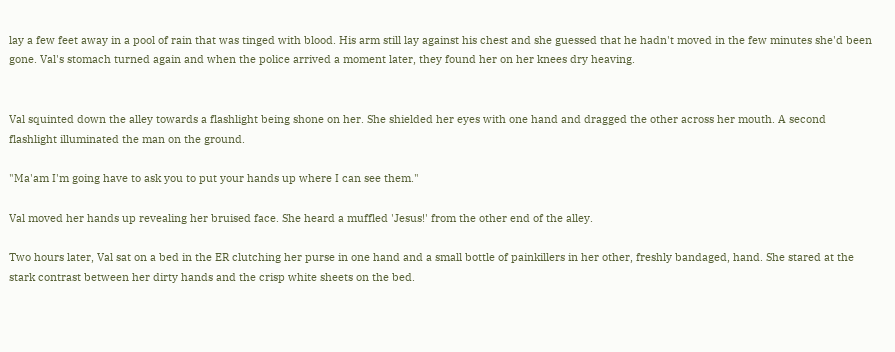lay a few feet away in a pool of rain that was tinged with blood. His arm still lay against his chest and she guessed that he hadn't moved in the few minutes she'd been gone. Val's stomach turned again and when the police arrived a moment later, they found her on her knees dry heaving.


Val squinted down the alley towards a flashlight being shone on her. She shielded her eyes with one hand and dragged the other across her mouth. A second flashlight illuminated the man on the ground.

"Ma'am I'm going have to ask you to put your hands up where I can see them."

Val moved her hands up revealing her bruised face. She heard a muffled 'Jesus!' from the other end of the alley.

Two hours later, Val sat on a bed in the ER clutching her purse in one hand and a small bottle of painkillers in her other, freshly bandaged, hand. She stared at the stark contrast between her dirty hands and the crisp white sheets on the bed.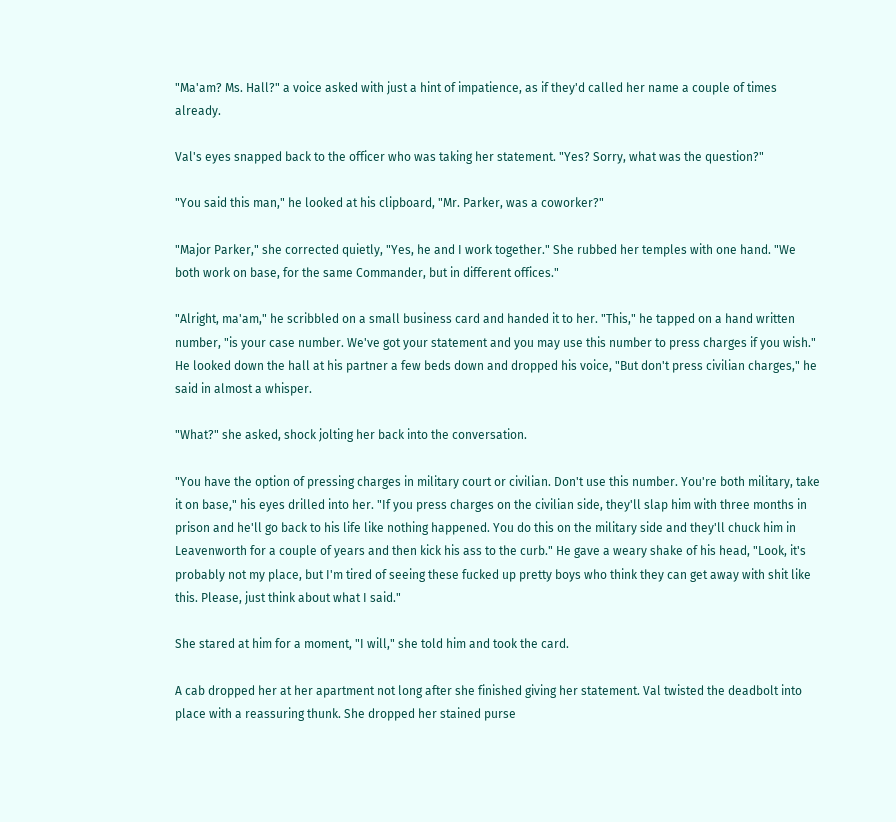"Ma'am? Ms. Hall?" a voice asked with just a hint of impatience, as if they'd called her name a couple of times already.

Val's eyes snapped back to the officer who was taking her statement. "Yes? Sorry, what was the question?"

"You said this man," he looked at his clipboard, "Mr. Parker, was a coworker?"

"Major Parker," she corrected quietly, "Yes, he and I work together." She rubbed her temples with one hand. "We both work on base, for the same Commander, but in different offices."

"Alright, ma'am," he scribbled on a small business card and handed it to her. "This," he tapped on a hand written number, "is your case number. We've got your statement and you may use this number to press charges if you wish." He looked down the hall at his partner a few beds down and dropped his voice, "But don't press civilian charges," he said in almost a whisper.

"What?" she asked, shock jolting her back into the conversation.

"You have the option of pressing charges in military court or civilian. Don't use this number. You're both military, take it on base," his eyes drilled into her. "If you press charges on the civilian side, they'll slap him with three months in prison and he'll go back to his life like nothing happened. You do this on the military side and they'll chuck him in Leavenworth for a couple of years and then kick his ass to the curb." He gave a weary shake of his head, "Look, it's probably not my place, but I'm tired of seeing these fucked up pretty boys who think they can get away with shit like this. Please, just think about what I said."

She stared at him for a moment, "I will," she told him and took the card.

A cab dropped her at her apartment not long after she finished giving her statement. Val twisted the deadbolt into place with a reassuring thunk. She dropped her stained purse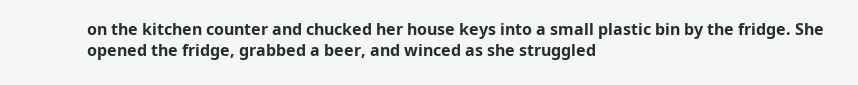on the kitchen counter and chucked her house keys into a small plastic bin by the fridge. She opened the fridge, grabbed a beer, and winced as she struggled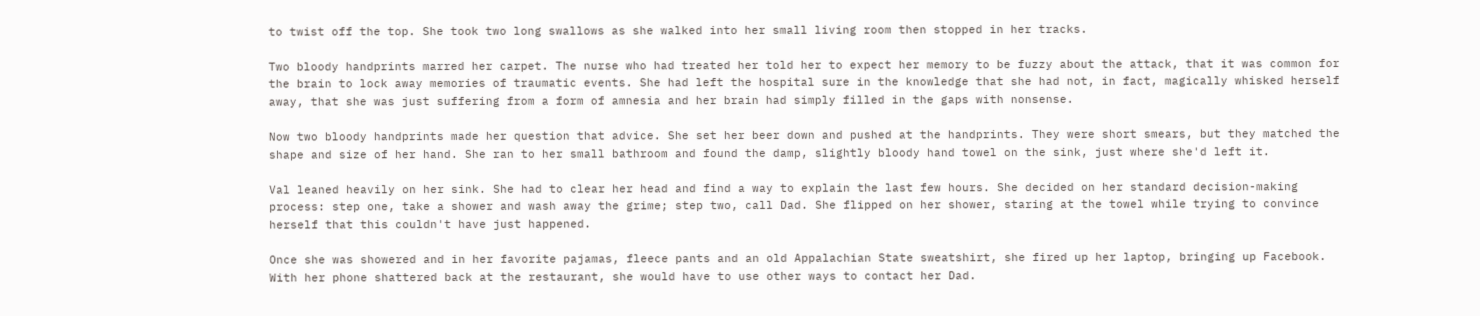to twist off the top. She took two long swallows as she walked into her small living room then stopped in her tracks.

Two bloody handprints marred her carpet. The nurse who had treated her told her to expect her memory to be fuzzy about the attack, that it was common for the brain to lock away memories of traumatic events. She had left the hospital sure in the knowledge that she had not, in fact, magically whisked herself away, that she was just suffering from a form of amnesia and her brain had simply filled in the gaps with nonsense.

Now two bloody handprints made her question that advice. She set her beer down and pushed at the handprints. They were short smears, but they matched the shape and size of her hand. She ran to her small bathroom and found the damp, slightly bloody hand towel on the sink, just where she'd left it.

Val leaned heavily on her sink. She had to clear her head and find a way to explain the last few hours. She decided on her standard decision-making process: step one, take a shower and wash away the grime; step two, call Dad. She flipped on her shower, staring at the towel while trying to convince herself that this couldn't have just happened.

Once she was showered and in her favorite pajamas, fleece pants and an old Appalachian State sweatshirt, she fired up her laptop, bringing up Facebook. With her phone shattered back at the restaurant, she would have to use other ways to contact her Dad.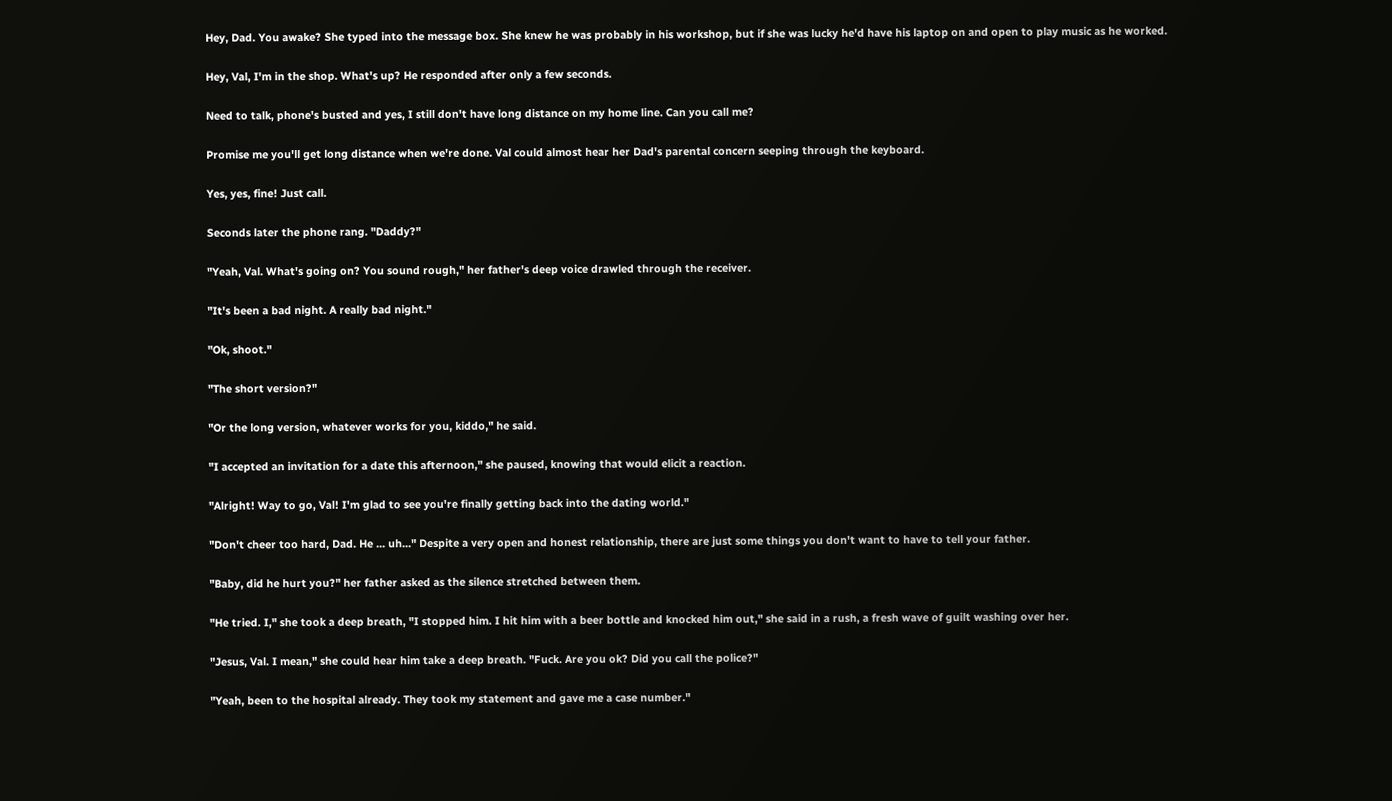Hey, Dad. You awake? She typed into the message box. She knew he was probably in his workshop, but if she was lucky he'd have his laptop on and open to play music as he worked.

Hey, Val, I'm in the shop. What's up? He responded after only a few seconds.

Need to talk, phone's busted and yes, I still don't have long distance on my home line. Can you call me?

Promise me you'll get long distance when we're done. Val could almost hear her Dad's parental concern seeping through the keyboard.

Yes, yes, fine! Just call.

Seconds later the phone rang. "Daddy?"

"Yeah, Val. What's going on? You sound rough," her father's deep voice drawled through the receiver.

"It's been a bad night. A really bad night."

"Ok, shoot."

"The short version?"

"Or the long version, whatever works for you, kiddo," he said.

"I accepted an invitation for a date this afternoon," she paused, knowing that would elicit a reaction.

"Alright! Way to go, Val! I'm glad to see you're finally getting back into the dating world."

"Don't cheer too hard, Dad. He ... uh..." Despite a very open and honest relationship, there are just some things you don't want to have to tell your father.

"Baby, did he hurt you?" her father asked as the silence stretched between them.

"He tried. I," she took a deep breath, "I stopped him. I hit him with a beer bottle and knocked him out," she said in a rush, a fresh wave of guilt washing over her.

"Jesus, Val. I mean," she could hear him take a deep breath. "Fuck. Are you ok? Did you call the police?"

"Yeah, been to the hospital already. They took my statement and gave me a case number."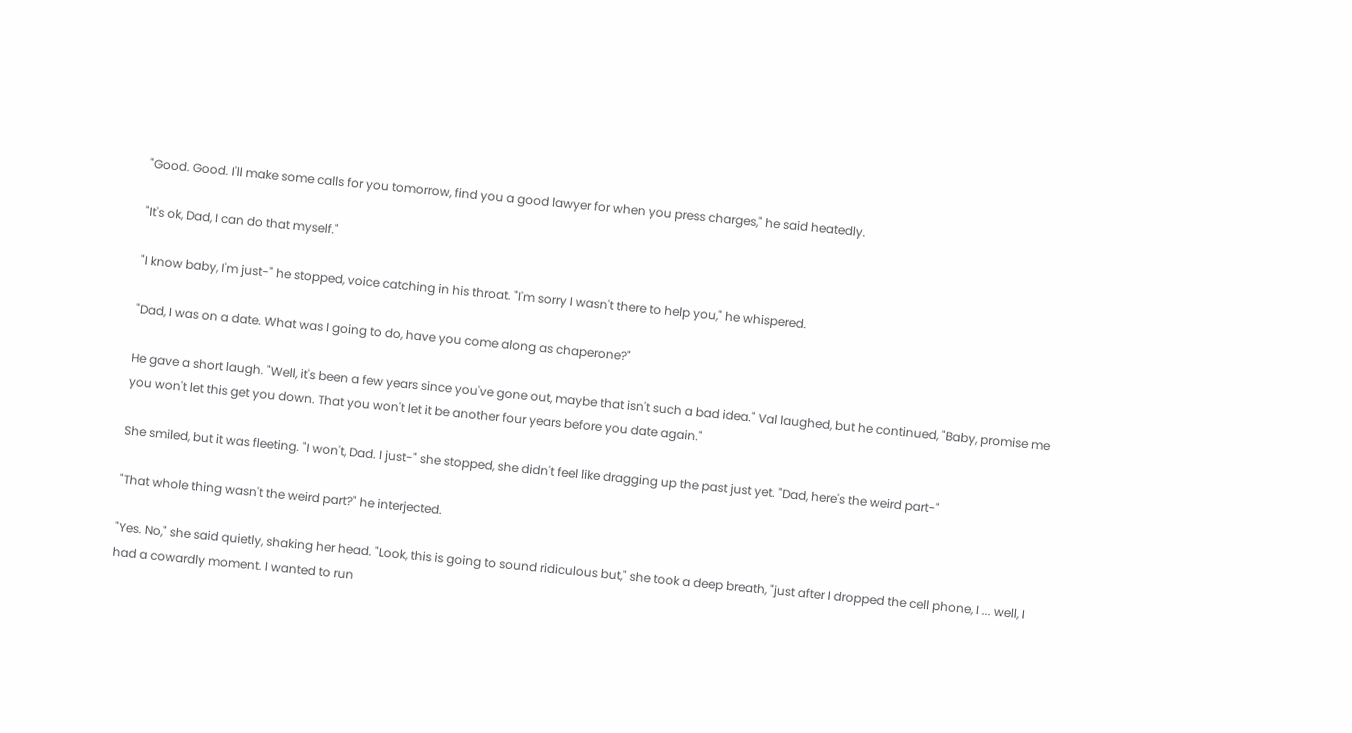"Good. Good. I'll make some calls for you tomorrow, find you a good lawyer for when you press charges," he said heatedly.

"It's ok, Dad, I can do that myself."

"I know baby, I'm just-" he stopped, voice catching in his throat. "I'm sorry I wasn't there to help you," he whispered.

"Dad, I was on a date. What was I going to do, have you come along as chaperone?"

He gave a short laugh. "Well, it's been a few years since you've gone out, maybe that isn't such a bad idea." Val laughed, but he continued, "Baby, promise me you won't let this get you down. That you won't let it be another four years before you date again."

She smiled, but it was fleeting. "I won't, Dad. I just-" she stopped, she didn't feel like dragging up the past just yet. "Dad, here's the weird part-"

"That whole thing wasn't the weird part?" he interjected.

"Yes. No," she said quietly, shaking her head. "Look, this is going to sound ridiculous but," she took a deep breath, "just after I dropped the cell phone, I ... well, I had a cowardly moment. I wanted to run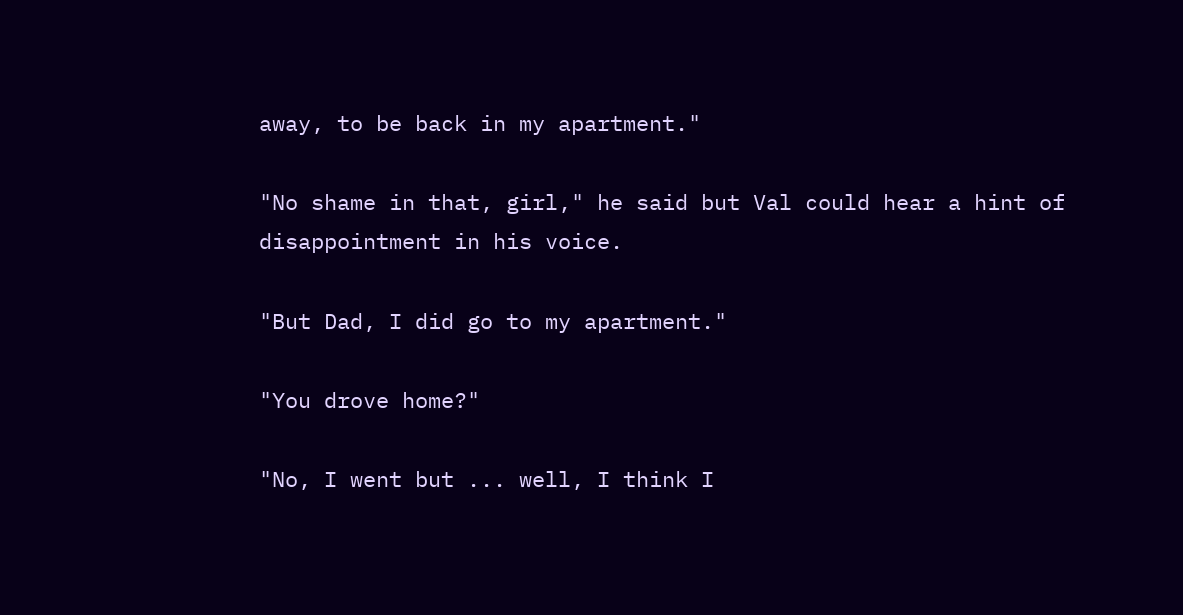away, to be back in my apartment."

"No shame in that, girl," he said but Val could hear a hint of disappointment in his voice.

"But Dad, I did go to my apartment."

"You drove home?"

"No, I went but ... well, I think I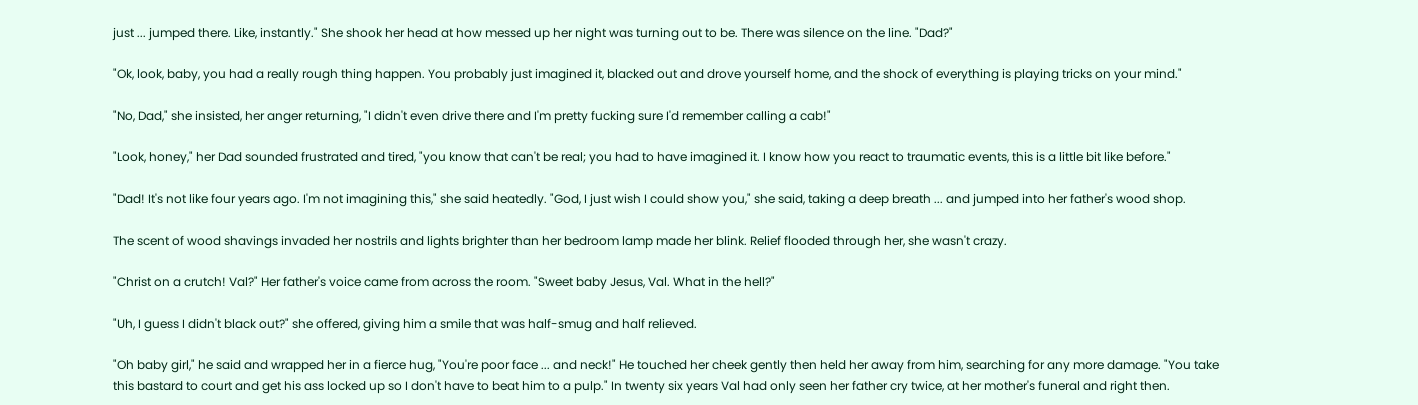just ... jumped there. Like, instantly." She shook her head at how messed up her night was turning out to be. There was silence on the line. "Dad?"

"Ok, look, baby, you had a really rough thing happen. You probably just imagined it, blacked out and drove yourself home, and the shock of everything is playing tricks on your mind."

"No, Dad," she insisted, her anger returning, "I didn't even drive there and I'm pretty fucking sure I'd remember calling a cab!"

"Look, honey," her Dad sounded frustrated and tired, "you know that can't be real; you had to have imagined it. I know how you react to traumatic events, this is a little bit like before."

"Dad! It's not like four years ago. I'm not imagining this," she said heatedly. "God, I just wish I could show you," she said, taking a deep breath ... and jumped into her father's wood shop.

The scent of wood shavings invaded her nostrils and lights brighter than her bedroom lamp made her blink. Relief flooded through her, she wasn't crazy.

"Christ on a crutch! Val?" Her father's voice came from across the room. "Sweet baby Jesus, Val. What in the hell?"

"Uh, I guess I didn't black out?" she offered, giving him a smile that was half-smug and half relieved.

"Oh baby girl," he said and wrapped her in a fierce hug, "You're poor face ... and neck!" He touched her cheek gently then held her away from him, searching for any more damage. "You take this bastard to court and get his ass locked up so I don't have to beat him to a pulp." In twenty six years Val had only seen her father cry twice, at her mother's funeral and right then.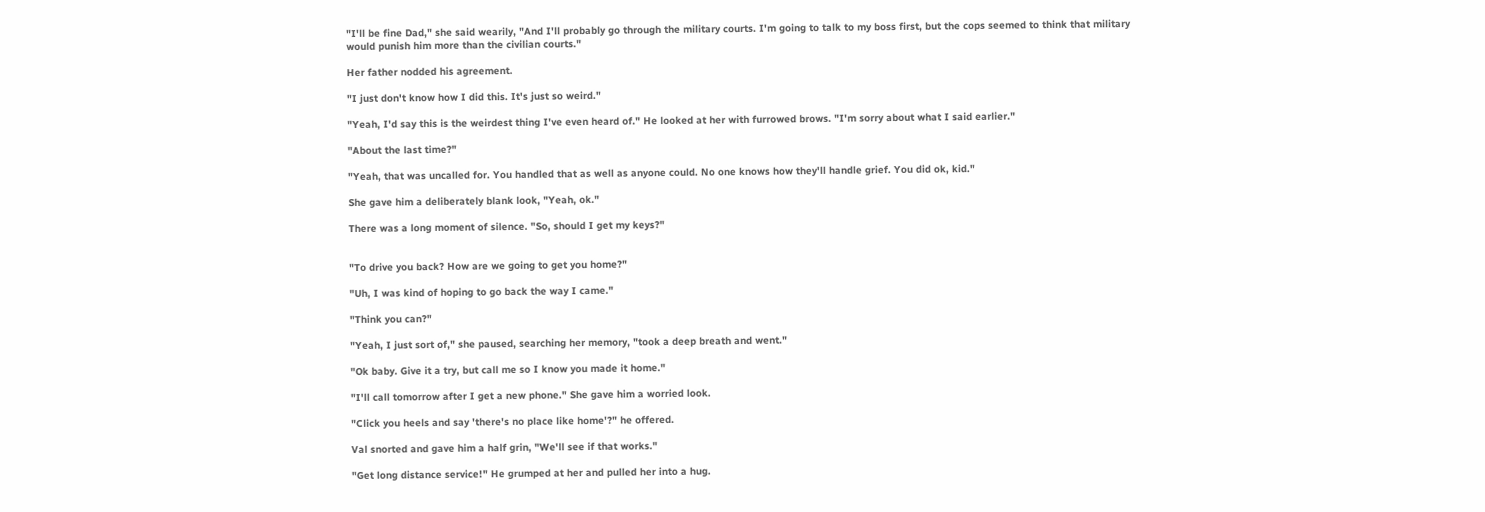"I'll be fine Dad," she said wearily, "And I'll probably go through the military courts. I'm going to talk to my boss first, but the cops seemed to think that military would punish him more than the civilian courts."

Her father nodded his agreement.

"I just don't know how I did this. It's just so weird."

"Yeah, I'd say this is the weirdest thing I've even heard of." He looked at her with furrowed brows. "I'm sorry about what I said earlier."

"About the last time?"

"Yeah, that was uncalled for. You handled that as well as anyone could. No one knows how they'll handle grief. You did ok, kid."

She gave him a deliberately blank look, "Yeah, ok."

There was a long moment of silence. "So, should I get my keys?"


"To drive you back? How are we going to get you home?"

"Uh, I was kind of hoping to go back the way I came."

"Think you can?"

"Yeah, I just sort of," she paused, searching her memory, "took a deep breath and went."

"Ok baby. Give it a try, but call me so I know you made it home."

"I'll call tomorrow after I get a new phone." She gave him a worried look.

"Click you heels and say 'there's no place like home'?" he offered.

Val snorted and gave him a half grin, "We'll see if that works."

"Get long distance service!" He grumped at her and pulled her into a hug.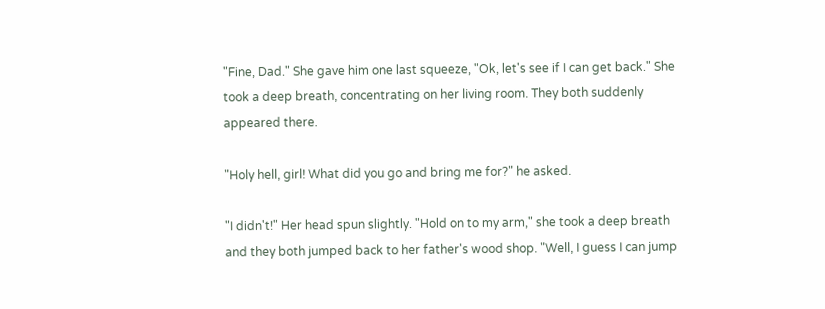"Fine, Dad." She gave him one last squeeze, "Ok, let's see if I can get back." She took a deep breath, concentrating on her living room. They both suddenly appeared there.

"Holy hell, girl! What did you go and bring me for?" he asked.

"I didn't!" Her head spun slightly. "Hold on to my arm," she took a deep breath and they both jumped back to her father's wood shop. "Well, I guess I can jump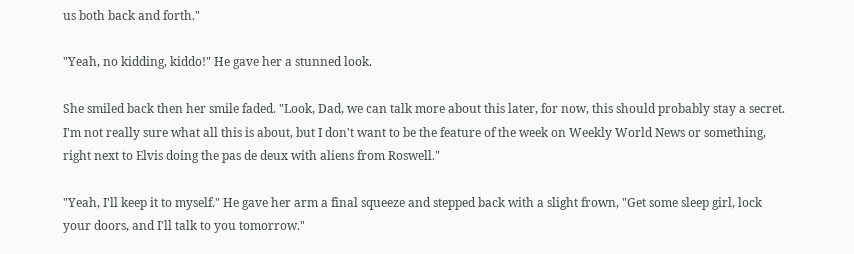us both back and forth."

"Yeah, no kidding, kiddo!" He gave her a stunned look.

She smiled back then her smile faded. "Look, Dad, we can talk more about this later, for now, this should probably stay a secret. I'm not really sure what all this is about, but I don't want to be the feature of the week on Weekly World News or something, right next to Elvis doing the pas de deux with aliens from Roswell."

"Yeah, I'll keep it to myself." He gave her arm a final squeeze and stepped back with a slight frown, "Get some sleep girl, lock your doors, and I'll talk to you tomorrow."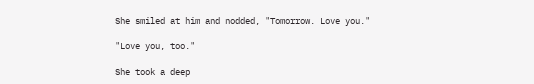She smiled at him and nodded, "Tomorrow. Love you."

"Love you, too."

She took a deep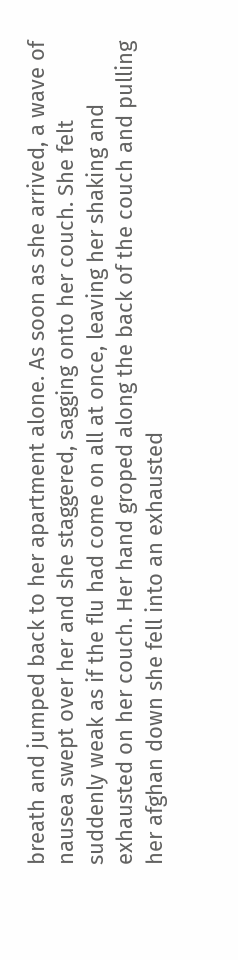breath and jumped back to her apartment alone. As soon as she arrived, a wave of nausea swept over her and she staggered, sagging onto her couch. She felt suddenly weak as if the flu had come on all at once, leaving her shaking and exhausted on her couch. Her hand groped along the back of the couch and pulling her afghan down she fell into an exhausted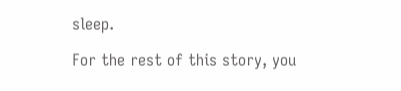sleep.

For the rest of this story, you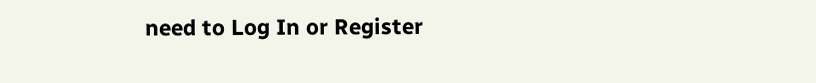need to Log In or Register